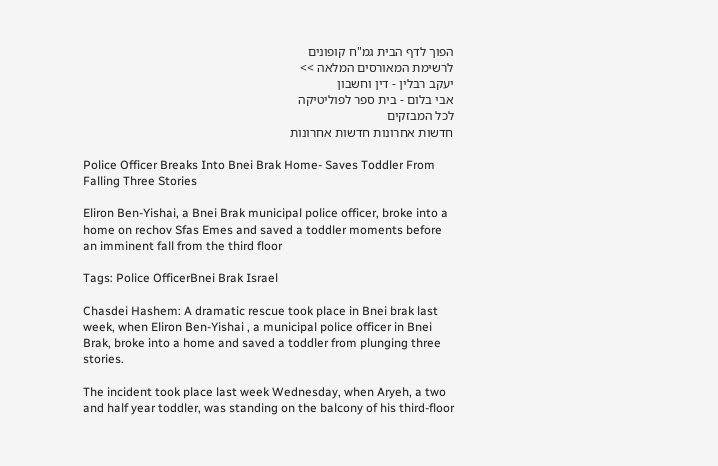הפוך לדף הבית גמ"ח קופונים
לרשימת המאורסים המלאה >>
יעקב רבלין - דין וחשבון
אבי בלום - בית ספר לפוליטיקה
לכל המבזקים
חדשות אחרונות חדשות אחרונות

Police Officer Breaks Into Bnei Brak Home- Saves Toddler From Falling Three Stories

Eliron Ben-Yishai, a Bnei Brak municipal police officer, broke into a home on rechov Sfas Emes and saved a toddler moments before an imminent fall from the third floor

Tags: Police OfficerBnei Brak Israel

Chasdei Hashem: A dramatic rescue took place in Bnei brak last week, when Eliron Ben-Yishai , a municipal police officer in Bnei Brak, broke into a home and saved a toddler from plunging three stories.

The incident took place last week Wednesday, when Aryeh, a two and half year toddler, was standing on the balcony of his third-floor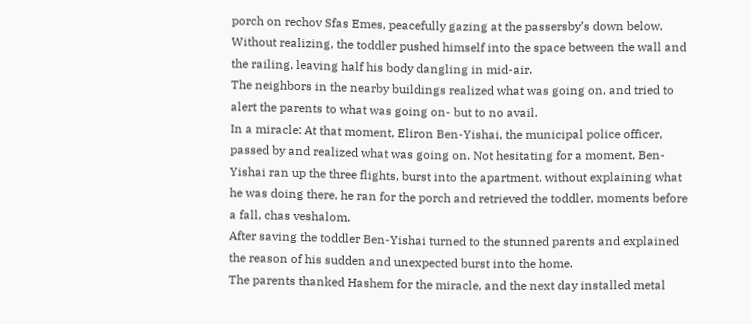porch on rechov Sfas Emes, peacefully gazing at the passersby’s down below. Without realizing, the toddler pushed himself into the space between the wall and the railing, leaving half his body dangling in mid-air.
The neighbors in the nearby buildings realized what was going on, and tried to alert the parents to what was going on- but to no avail.
In a miracle: At that moment, Eliron Ben-Yishai, the municipal police officer, passed by and realized what was going on. Not hesitating for a moment, Ben-Yishai ran up the three flights, burst into the apartment. without explaining what he was doing there, he ran for the porch and retrieved the toddler, moments before a fall, chas veshalom.
After saving the toddler Ben-Yishai turned to the stunned parents and explained the reason of his sudden and unexpected burst into the home.
The parents thanked Hashem for the miracle, and the next day installed metal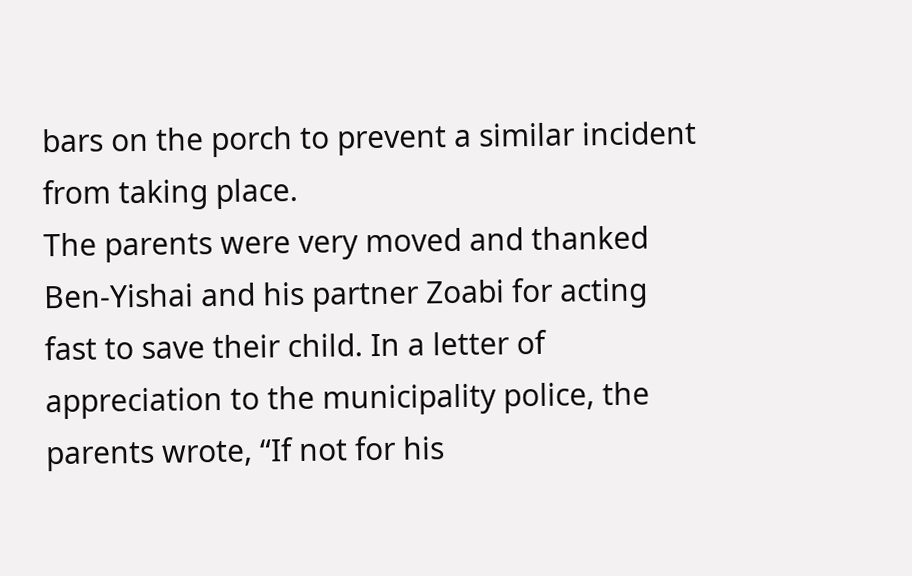bars on the porch to prevent a similar incident from taking place.
The parents were very moved and thanked Ben-Yishai and his partner Zoabi for acting fast to save their child. In a letter of appreciation to the municipality police, the parents wrote, “If not for his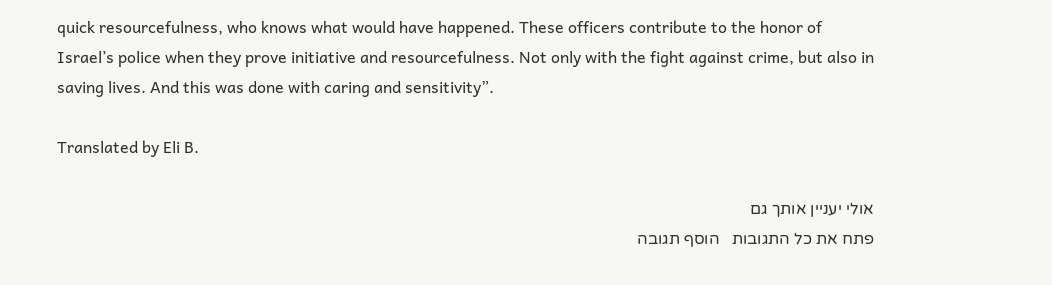quick resourcefulness, who knows what would have happened. These officers contribute to the honor of Israel’s police when they prove initiative and resourcefulness. Not only with the fight against crime, but also in saving lives. And this was done with caring and sensitivity”.

Translated by Eli B.

אולי יעניין אותך גם
פתח את כל התגובות   הוסף תגובה